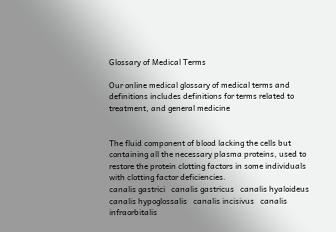Glossary of Medical Terms

Our online medical glossary of medical terms and definitions includes definitions for terms related to treatment, and general medicine


The fluid component of blood lacking the cells but containing all the necessary plasma proteins, used to restore the protein clotting factors in some individuals with clotting factor deficiencies.
canalis gastrici   canalis gastricus   canalis hyaloideus   canalis hypoglossalis   canalis incisivus   canalis infraorbitalis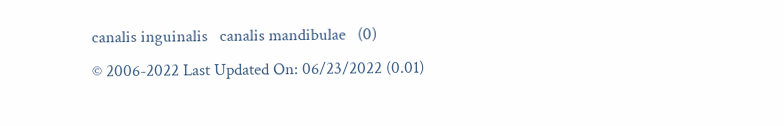canalis inguinalis   canalis mandibulae   (0)
© 2006-2022 Last Updated On: 06/23/2022 (0.01)